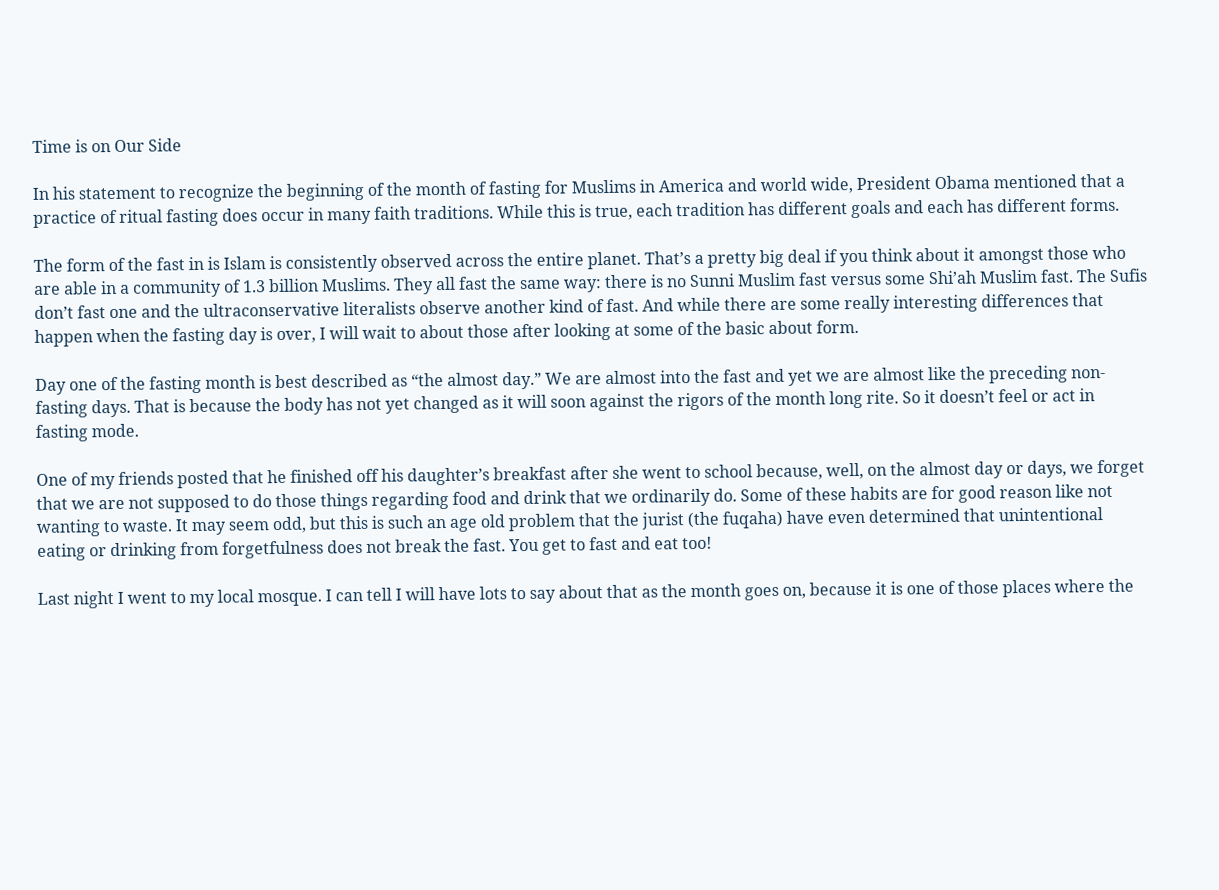Time is on Our Side

In his statement to recognize the beginning of the month of fasting for Muslims in America and world wide, President Obama mentioned that a practice of ritual fasting does occur in many faith traditions. While this is true, each tradition has different goals and each has different forms.

The form of the fast in is Islam is consistently observed across the entire planet. That’s a pretty big deal if you think about it amongst those who are able in a community of 1.3 billion Muslims. They all fast the same way: there is no Sunni Muslim fast versus some Shi’ah Muslim fast. The Sufis don’t fast one and the ultraconservative literalists observe another kind of fast. And while there are some really interesting differences that happen when the fasting day is over, I will wait to about those after looking at some of the basic about form.

Day one of the fasting month is best described as “the almost day.” We are almost into the fast and yet we are almost like the preceding non-fasting days. That is because the body has not yet changed as it will soon against the rigors of the month long rite. So it doesn’t feel or act in fasting mode.

One of my friends posted that he finished off his daughter’s breakfast after she went to school because, well, on the almost day or days, we forget that we are not supposed to do those things regarding food and drink that we ordinarily do. Some of these habits are for good reason like not wanting to waste. It may seem odd, but this is such an age old problem that the jurist (the fuqaha) have even determined that unintentional eating or drinking from forgetfulness does not break the fast. You get to fast and eat too!

Last night I went to my local mosque. I can tell I will have lots to say about that as the month goes on, because it is one of those places where the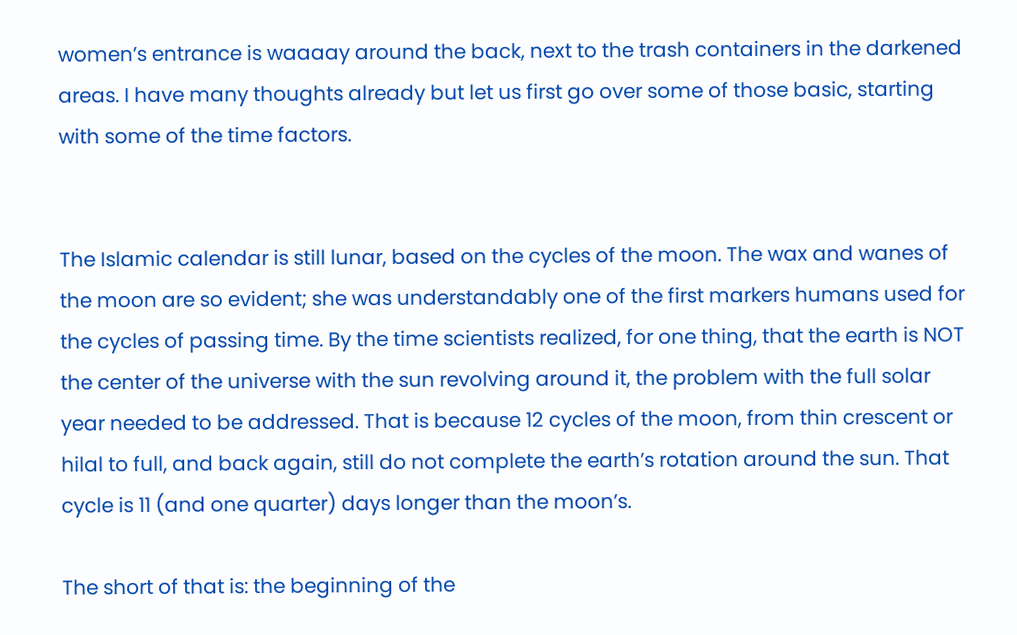women’s entrance is waaaay around the back, next to the trash containers in the darkened areas. I have many thoughts already but let us first go over some of those basic, starting with some of the time factors.


The Islamic calendar is still lunar, based on the cycles of the moon. The wax and wanes of the moon are so evident; she was understandably one of the first markers humans used for the cycles of passing time. By the time scientists realized, for one thing, that the earth is NOT the center of the universe with the sun revolving around it, the problem with the full solar year needed to be addressed. That is because 12 cycles of the moon, from thin crescent or hilal to full, and back again, still do not complete the earth’s rotation around the sun. That cycle is 11 (and one quarter) days longer than the moon’s.

The short of that is: the beginning of the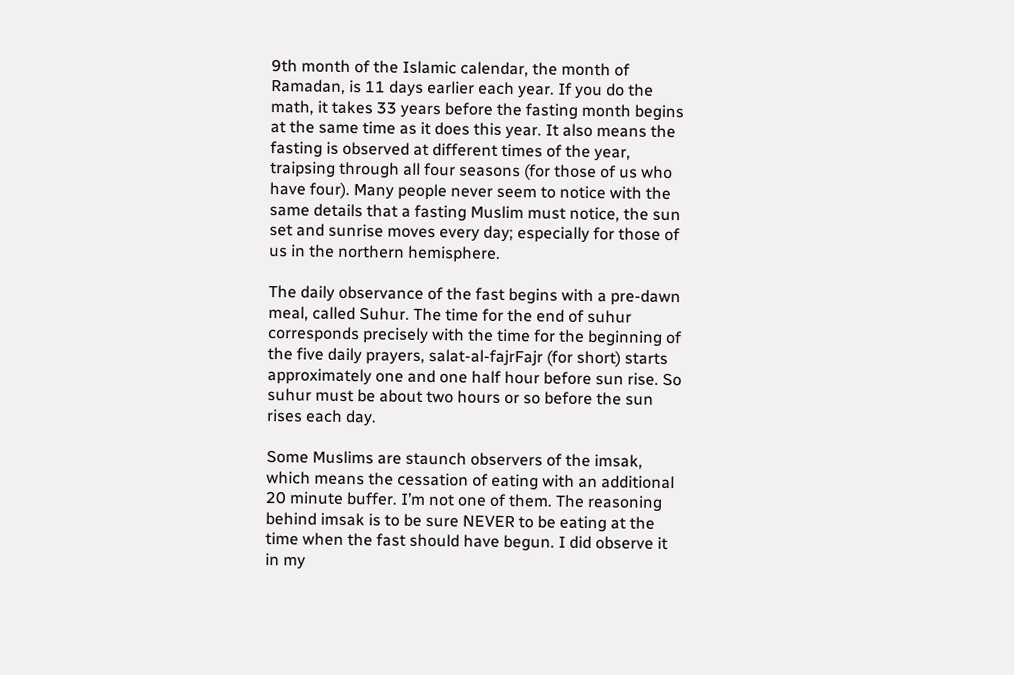9th month of the Islamic calendar, the month of Ramadan, is 11 days earlier each year. If you do the math, it takes 33 years before the fasting month begins at the same time as it does this year. It also means the fasting is observed at different times of the year, traipsing through all four seasons (for those of us who have four). Many people never seem to notice with the same details that a fasting Muslim must notice, the sun set and sunrise moves every day; especially for those of us in the northern hemisphere.

The daily observance of the fast begins with a pre-dawn meal, called Suhur. The time for the end of suhur corresponds precisely with the time for the beginning of the five daily prayers, salat-al-fajrFajr (for short) starts approximately one and one half hour before sun rise. So suhur must be about two hours or so before the sun rises each day.

Some Muslims are staunch observers of the imsak, which means the cessation of eating with an additional 20 minute buffer. I’m not one of them. The reasoning behind imsak is to be sure NEVER to be eating at the time when the fast should have begun. I did observe it in my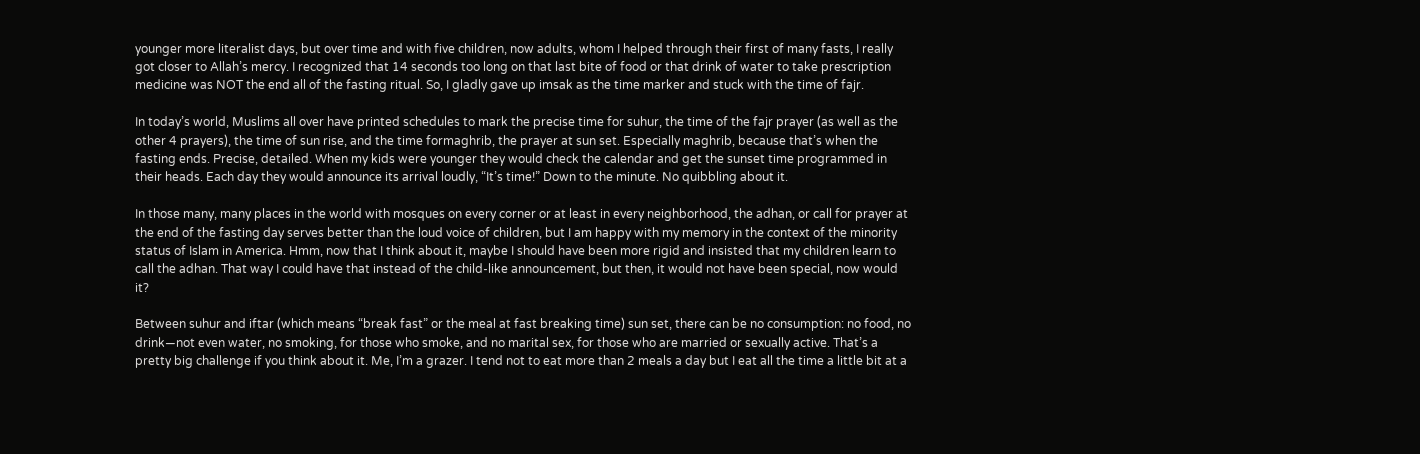younger more literalist days, but over time and with five children, now adults, whom I helped through their first of many fasts, I really got closer to Allah’s mercy. I recognized that 14 seconds too long on that last bite of food or that drink of water to take prescription medicine was NOT the end all of the fasting ritual. So, I gladly gave up imsak as the time marker and stuck with the time of fajr.

In today’s world, Muslims all over have printed schedules to mark the precise time for suhur, the time of the fajr prayer (as well as the other 4 prayers), the time of sun rise, and the time formaghrib, the prayer at sun set. Especially maghrib, because that’s when the fasting ends. Precise, detailed. When my kids were younger they would check the calendar and get the sunset time programmed in their heads. Each day they would announce its arrival loudly, “It’s time!” Down to the minute. No quibbling about it.

In those many, many places in the world with mosques on every corner or at least in every neighborhood, the adhan, or call for prayer at the end of the fasting day serves better than the loud voice of children, but I am happy with my memory in the context of the minority status of Islam in America. Hmm, now that I think about it, maybe I should have been more rigid and insisted that my children learn to call the adhan. That way I could have that instead of the child-like announcement, but then, it would not have been special, now would it?

Between suhur and iftar (which means “break fast” or the meal at fast breaking time) sun set, there can be no consumption: no food, no drink—not even water, no smoking, for those who smoke, and no marital sex, for those who are married or sexually active. That’s a pretty big challenge if you think about it. Me, I’m a grazer. I tend not to eat more than 2 meals a day but I eat all the time a little bit at a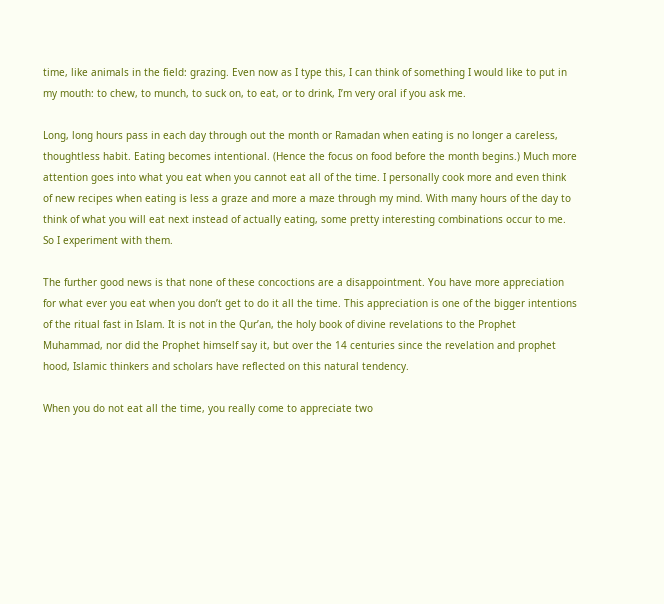time, like animals in the field: grazing. Even now as I type this, I can think of something I would like to put in my mouth: to chew, to munch, to suck on, to eat, or to drink, I’m very oral if you ask me.

Long, long hours pass in each day through out the month or Ramadan when eating is no longer a careless, thoughtless habit. Eating becomes intentional. (Hence the focus on food before the month begins.) Much more attention goes into what you eat when you cannot eat all of the time. I personally cook more and even think of new recipes when eating is less a graze and more a maze through my mind. With many hours of the day to think of what you will eat next instead of actually eating, some pretty interesting combinations occur to me. So I experiment with them.

The further good news is that none of these concoctions are a disappointment. You have more appreciation for what ever you eat when you don’t get to do it all the time. This appreciation is one of the bigger intentions of the ritual fast in Islam. It is not in the Qur’an, the holy book of divine revelations to the Prophet Muhammad, nor did the Prophet himself say it, but over the 14 centuries since the revelation and prophet hood, Islamic thinkers and scholars have reflected on this natural tendency.

When you do not eat all the time, you really come to appreciate two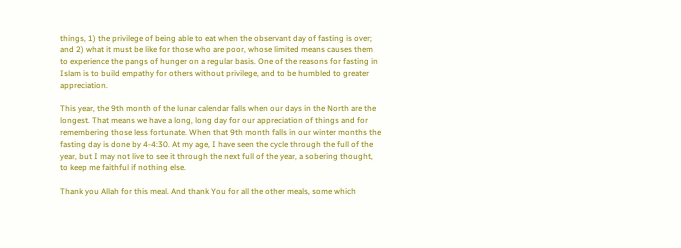things, 1) the privilege of being able to eat when the observant day of fasting is over; and 2) what it must be like for those who are poor, whose limited means causes them to experience the pangs of hunger on a regular basis. One of the reasons for fasting in Islam is to build empathy for others without privilege, and to be humbled to greater appreciation.

This year, the 9th month of the lunar calendar falls when our days in the North are the longest. That means we have a long, long day for our appreciation of things and for remembering those less fortunate. When that 9th month falls in our winter months the fasting day is done by 4-4:30. At my age, I have seen the cycle through the full of the year, but I may not live to see it through the next full of the year, a sobering thought, to keep me faithful if nothing else.

Thank you Allah for this meal. And thank You for all the other meals, some which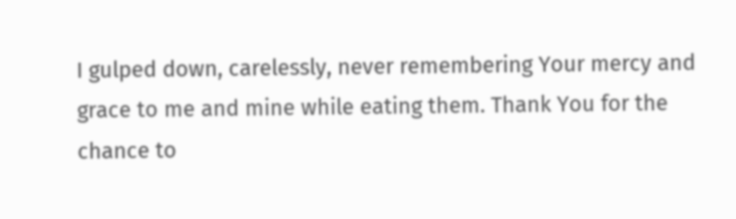I gulped down, carelessly, never remembering Your mercy and grace to me and mine while eating them. Thank You for the chance to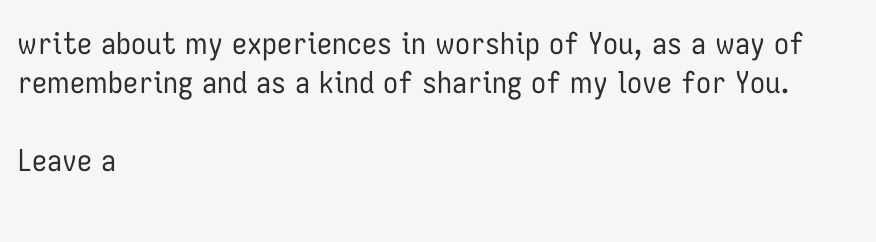write about my experiences in worship of You, as a way of remembering and as a kind of sharing of my love for You.

Leave a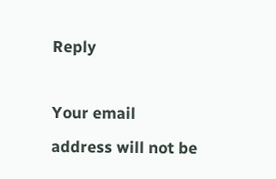Reply

Your email address will not be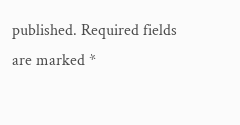published. Required fields are marked *